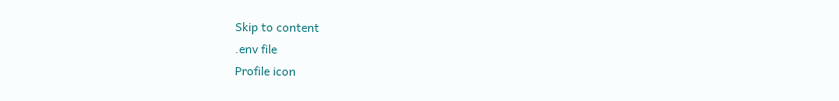Skip to content
.env file
Profile icon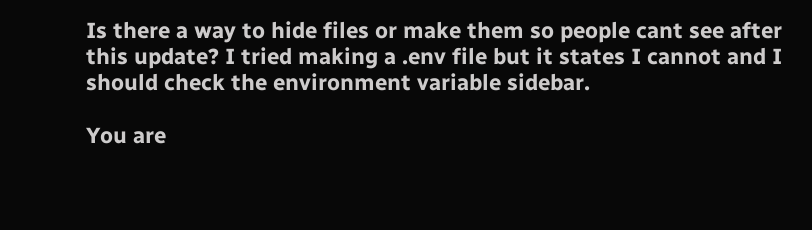Is there a way to hide files or make them so people cant see after this update? I tried making a .env file but it states I cannot and I should check the environment variable sidebar.

You are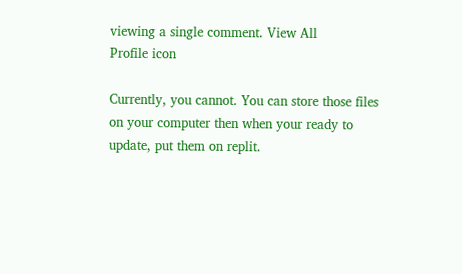viewing a single comment. View All
Profile icon

Currently, you cannot. You can store those files on your computer then when your ready to update, put them on replit.